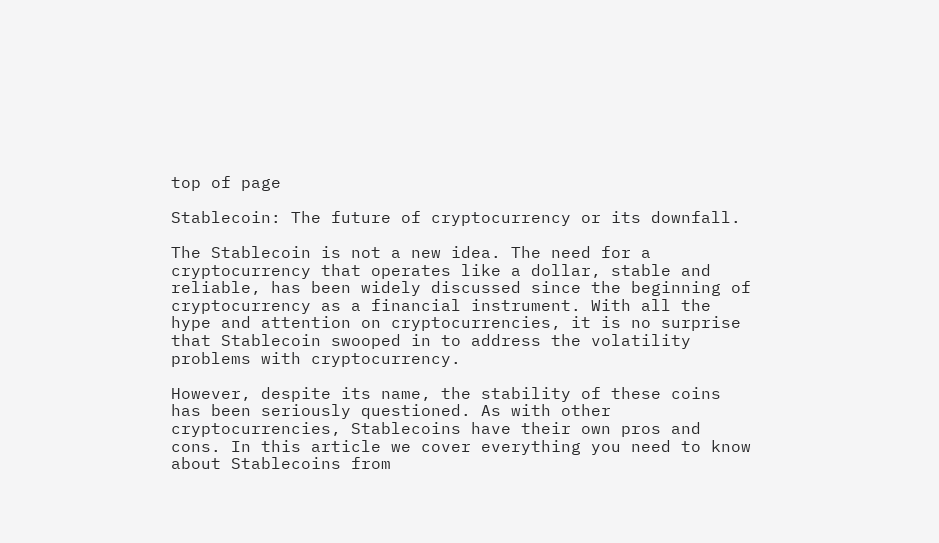top of page

Stablecoin: The future of cryptocurrency or its downfall.

The Stablecoin is not a new idea. The need for a cryptocurrency that operates like a dollar, stable and reliable, has been widely discussed since the beginning of cryptocurrency as a financial instrument. With all the hype and attention on cryptocurrencies, it is no surprise that Stablecoin swooped in to address the volatility problems with cryptocurrency.

However, despite its name, the stability of these coins has been seriously questioned. As with other cryptocurrencies, Stablecoins have their own pros and cons. In this article we cover everything you need to know about Stablecoins from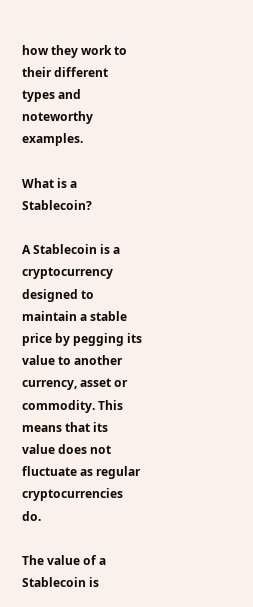how they work to their different types and noteworthy examples.

What is a Stablecoin?

A Stablecoin is a cryptocurrency designed to maintain a stable price by pegging its value to another currency, asset or commodity. This means that its value does not fluctuate as regular cryptocurrencies do.

The value of a Stablecoin is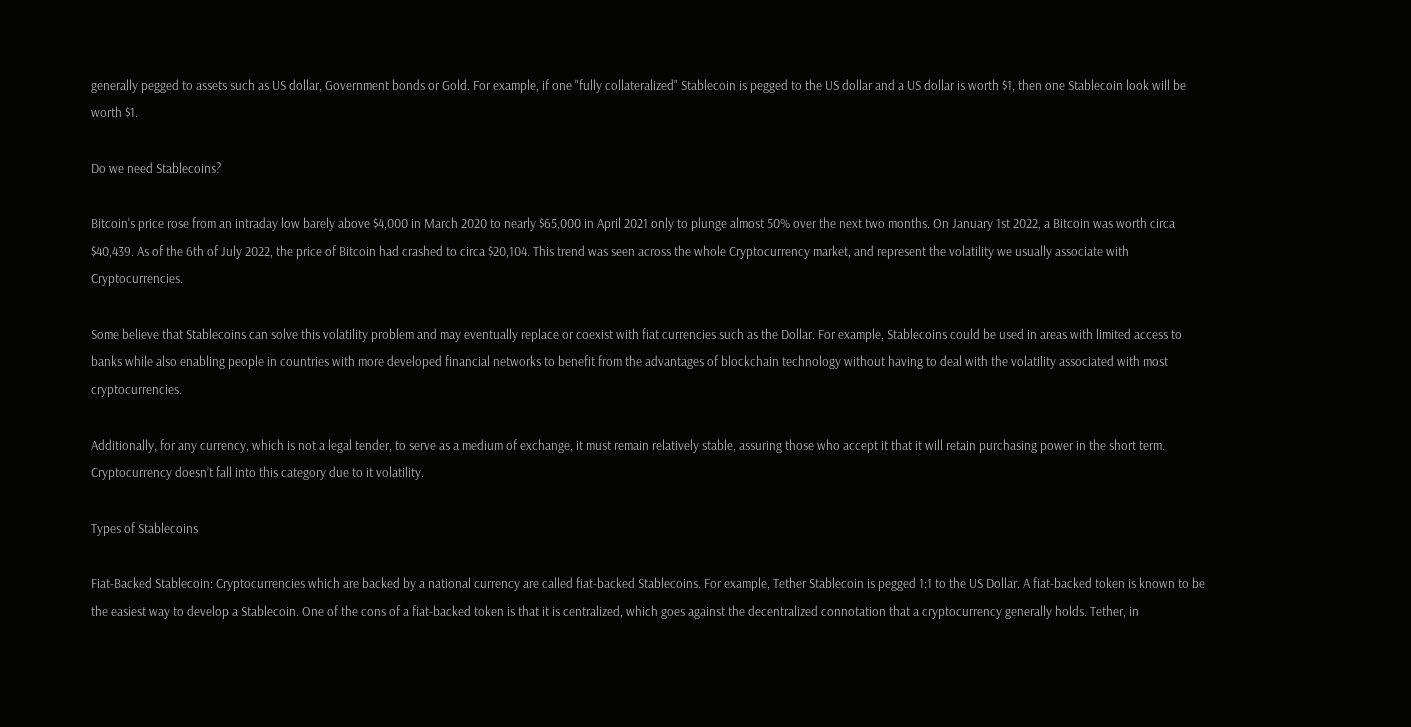generally pegged to assets such as US dollar, Government bonds or Gold. For example, if one "fully collateralized" Stablecoin is pegged to the US dollar and a US dollar is worth $1, then one Stablecoin look will be worth $1.

Do we need Stablecoins?

Bitcoin's price rose from an intraday low barely above $4,000 in March 2020 to nearly $65,000 in April 2021 only to plunge almost 50% over the next two months. On January 1st 2022, a Bitcoin was worth circa $40,439. As of the 6th of July 2022, the price of Bitcoin had crashed to circa $20,104. This trend was seen across the whole Cryptocurrency market, and represent the volatility we usually associate with Cryptocurrencies.

Some believe that Stablecoins can solve this volatility problem and may eventually replace or coexist with fiat currencies such as the Dollar. For example, Stablecoins could be used in areas with limited access to banks while also enabling people in countries with more developed financial networks to benefit from the advantages of blockchain technology without having to deal with the volatility associated with most cryptocurrencies.

Additionally, for any currency, which is not a legal tender, to serve as a medium of exchange, it must remain relatively stable, assuring those who accept it that it will retain purchasing power in the short term. Cryptocurrency doesn’t fall into this category due to it volatility.

Types of Stablecoins

Fiat-Backed Stablecoin: Cryptocurrencies which are backed by a national currency are called fiat-backed Stablecoins. For example, Tether Stablecoin is pegged 1:1 to the US Dollar. A fiat-backed token is known to be the easiest way to develop a Stablecoin. One of the cons of a fiat-backed token is that it is centralized, which goes against the decentralized connotation that a cryptocurrency generally holds. Tether, in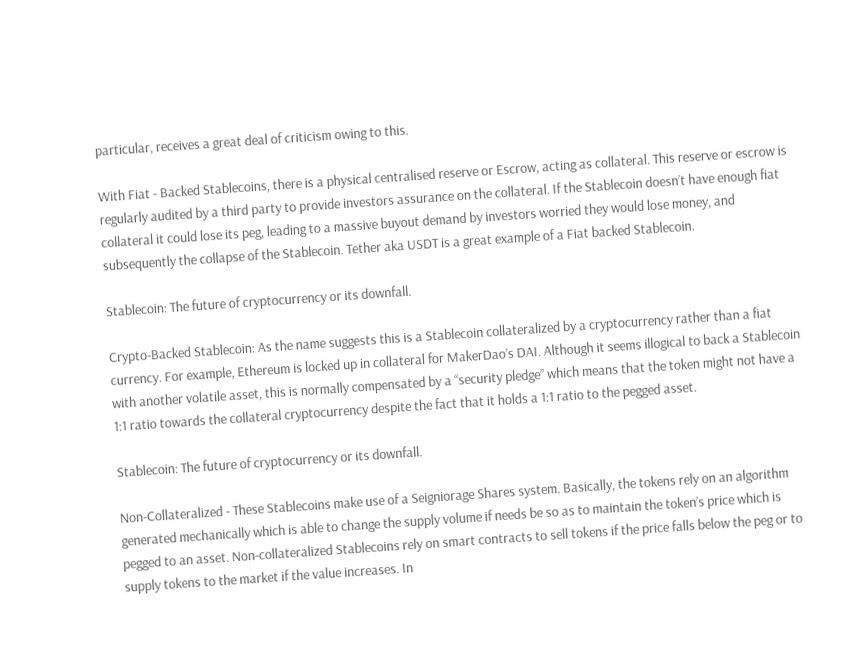particular, receives a great deal of criticism owing to this.

With Fiat - Backed Stablecoins, there is a physical centralised reserve or Escrow, acting as collateral. This reserve or escrow is regularly audited by a third party to provide investors assurance on the collateral. If the Stablecoin doesn’t have enough fiat collateral it could lose its peg, leading to a massive buyout demand by investors worried they would lose money, and subsequently the collapse of the Stablecoin. Tether aka USDT is a great example of a Fiat backed Stablecoin.

Stablecoin: The future of cryptocurrency or its downfall.

Crypto-Backed Stablecoin: As the name suggests this is a Stablecoin collateralized by a cryptocurrency rather than a fiat currency. For example, Ethereum is locked up in collateral for MakerDao’s DAI. Although it seems illogical to back a Stablecoin with another volatile asset, this is normally compensated by a “security pledge” which means that the token might not have a 1:1 ratio towards the collateral cryptocurrency despite the fact that it holds a 1:1 ratio to the pegged asset.

Stablecoin: The future of cryptocurrency or its downfall.

Non-Collateralized - These Stablecoins make use of a Seigniorage Shares system. Basically, the tokens rely on an algorithm generated mechanically which is able to change the supply volume if needs be so as to maintain the token’s price which is pegged to an asset. Non-collateralized Stablecoins rely on smart contracts to sell tokens if the price falls below the peg or to supply tokens to the market if the value increases. In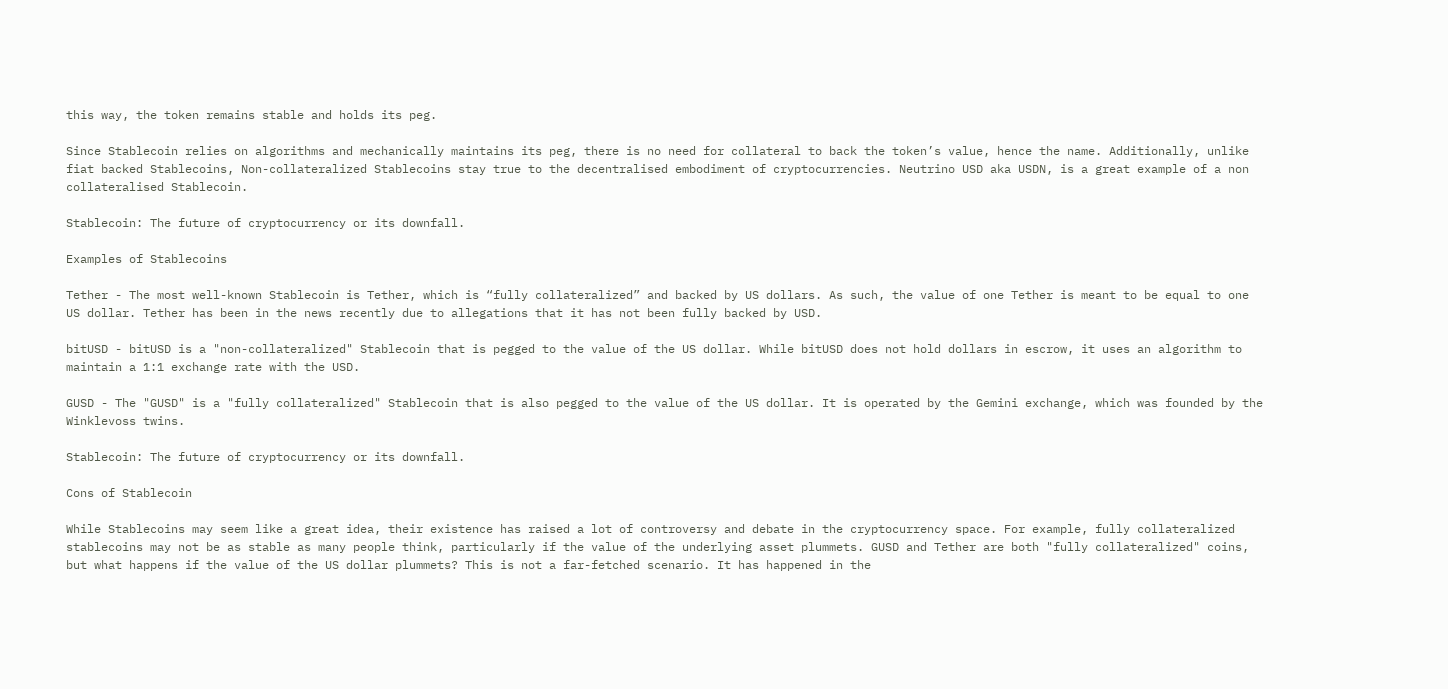this way, the token remains stable and holds its peg.

Since Stablecoin relies on algorithms and mechanically maintains its peg, there is no need for collateral to back the token’s value, hence the name. Additionally, unlike fiat backed Stablecoins, Non-collateralized Stablecoins stay true to the decentralised embodiment of cryptocurrencies. Neutrino USD aka USDN, is a great example of a non collateralised Stablecoin.

Stablecoin: The future of cryptocurrency or its downfall.

Examples of Stablecoins

Tether - The most well-known Stablecoin is Tether, which is “fully collateralized” and backed by US dollars. As such, the value of one Tether is meant to be equal to one US dollar. Tether has been in the news recently due to allegations that it has not been fully backed by USD.

bitUSD - bitUSD is a "non-collateralized" Stablecoin that is pegged to the value of the US dollar. While bitUSD does not hold dollars in escrow, it uses an algorithm to maintain a 1:1 exchange rate with the USD.

GUSD - The "GUSD" is a "fully collateralized" Stablecoin that is also pegged to the value of the US dollar. It is operated by the Gemini exchange, which was founded by the Winklevoss twins.

Stablecoin: The future of cryptocurrency or its downfall.

Cons of Stablecoin

While Stablecoins may seem like a great idea, their existence has raised a lot of controversy and debate in the cryptocurrency space. For example, fully collateralized stablecoins may not be as stable as many people think, particularly if the value of the underlying asset plummets. GUSD and Tether are both "fully collateralized" coins, but what happens if the value of the US dollar plummets? This is not a far-fetched scenario. It has happened in the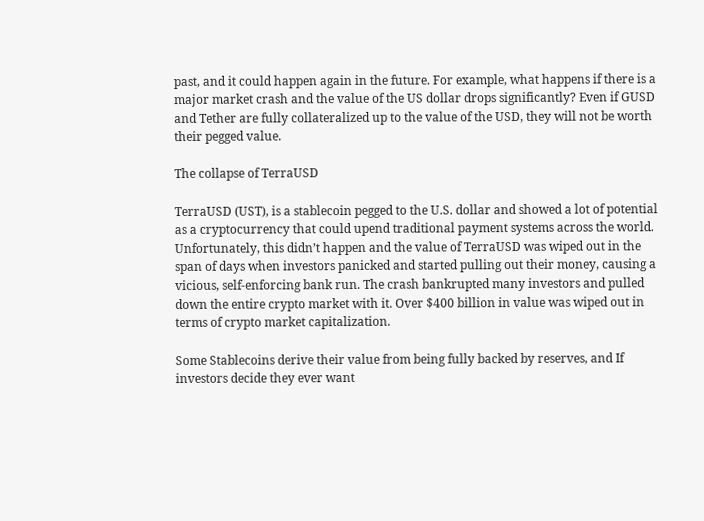past, and it could happen again in the future. For example, what happens if there is a major market crash and the value of the US dollar drops significantly? Even if GUSD and Tether are fully collateralized up to the value of the USD, they will not be worth their pegged value.

The collapse of TerraUSD

TerraUSD (UST), is a stablecoin pegged to the U.S. dollar and showed a lot of potential as a cryptocurrency that could upend traditional payment systems across the world. Unfortunately, this didn’t happen and the value of TerraUSD was wiped out in the span of days when investors panicked and started pulling out their money, causing a vicious, self-enforcing bank run. The crash bankrupted many investors and pulled down the entire crypto market with it. Over $400 billion in value was wiped out in terms of crypto market capitalization.

Some Stablecoins derive their value from being fully backed by reserves, and If investors decide they ever want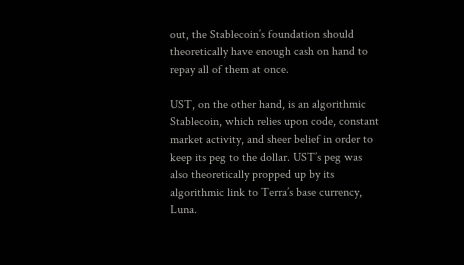out, the Stablecoin’s foundation should theoretically have enough cash on hand to repay all of them at once.

UST, on the other hand, is an algorithmic Stablecoin, which relies upon code, constant market activity, and sheer belief in order to keep its peg to the dollar. UST’s peg was also theoretically propped up by its algorithmic link to Terra’s base currency, Luna.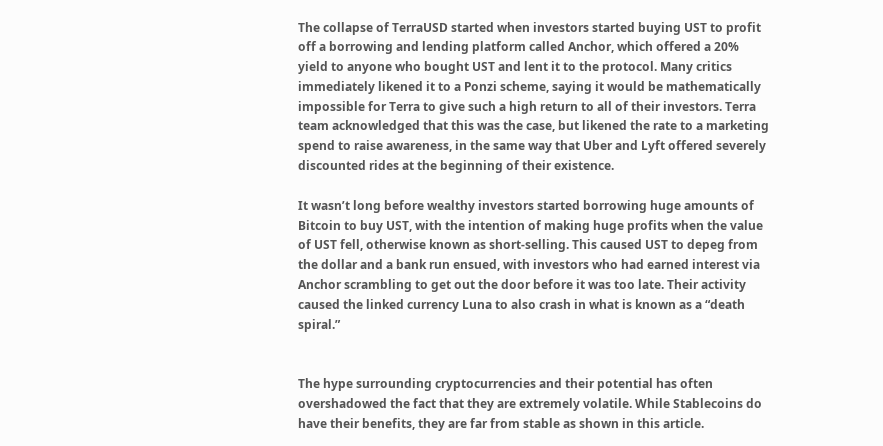The collapse of TerraUSD started when investors started buying UST to profit off a borrowing and lending platform called Anchor, which offered a 20% yield to anyone who bought UST and lent it to the protocol. Many critics immediately likened it to a Ponzi scheme, saying it would be mathematically impossible for Terra to give such a high return to all of their investors. Terra team acknowledged that this was the case, but likened the rate to a marketing spend to raise awareness, in the same way that Uber and Lyft offered severely discounted rides at the beginning of their existence.

It wasn’t long before wealthy investors started borrowing huge amounts of Bitcoin to buy UST, with the intention of making huge profits when the value of UST fell, otherwise known as short-selling. This caused UST to depeg from the dollar and a bank run ensued, with investors who had earned interest via Anchor scrambling to get out the door before it was too late. Their activity caused the linked currency Luna to also crash in what is known as a “death spiral.”


The hype surrounding cryptocurrencies and their potential has often overshadowed the fact that they are extremely volatile. While Stablecoins do have their benefits, they are far from stable as shown in this article.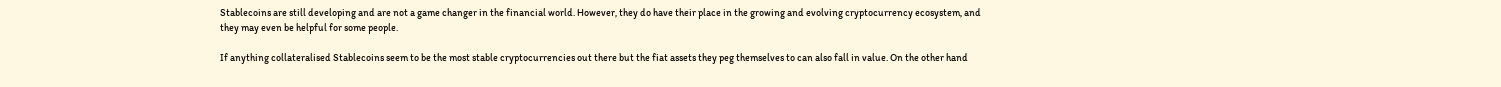Stablecoins are still developing and are not a game changer in the financial world. However, they do have their place in the growing and evolving cryptocurrency ecosystem, and they may even be helpful for some people.

If anything collateralised Stablecoins seem to be the most stable cryptocurrencies out there but the fiat assets they peg themselves to can also fall in value. On the other hand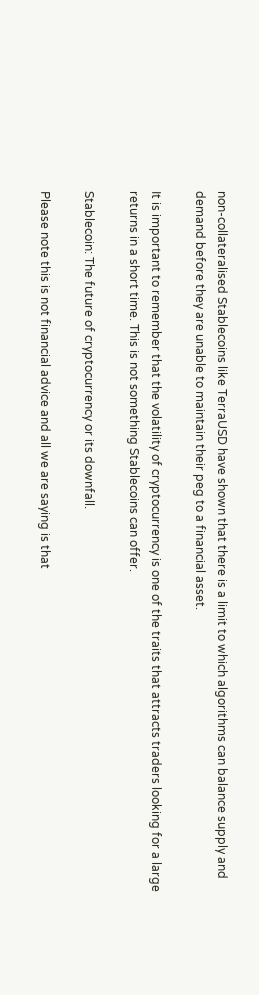non-collateralised Stablecoins like TerraUSD have shown that there is a limit to which algorithms can balance supply and demand before they are unable to maintain their peg to a financial asset.

It is important to remember that the volatility of cryptocurrency is one of the traits that attracts traders looking for a large returns in a short time. This is not something Stablecoins can offer.

Stablecoin: The future of cryptocurrency or its downfall.

Please note this is not financial advice and all we are saying is that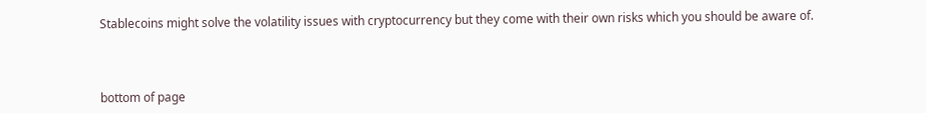Stablecoins might solve the volatility issues with cryptocurrency but they come with their own risks which you should be aware of.



bottom of page